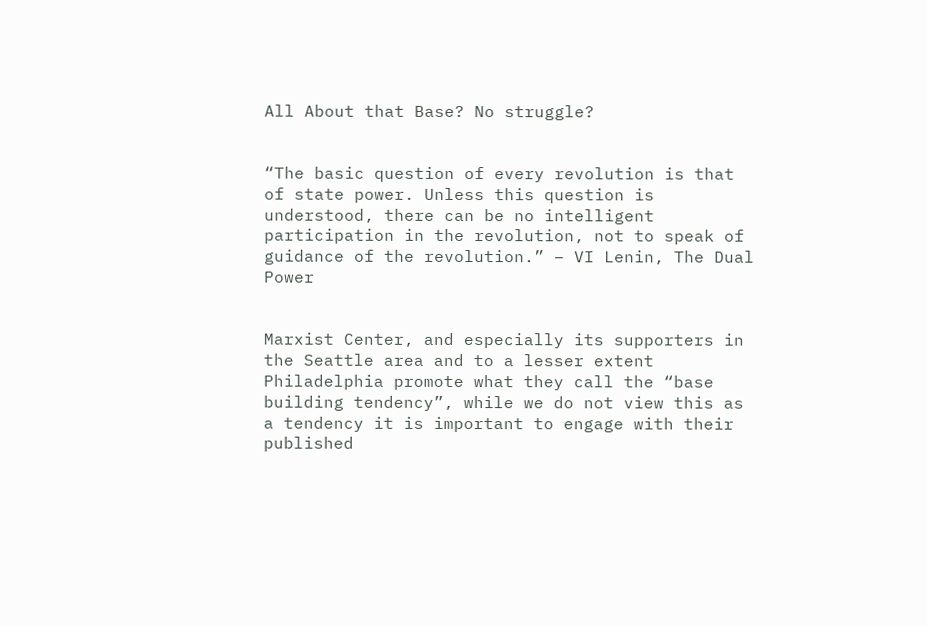All About that Base? No struggle?


“The basic question of every revolution is that of state power. Unless this question is understood, there can be no intelligent participation in the revolution, not to speak of guidance of the revolution.” – VI Lenin, The Dual Power


Marxist Center, and especially its supporters in the Seattle area and to a lesser extent Philadelphia promote what they call the “base building tendency”, while we do not view this as a tendency it is important to engage with their published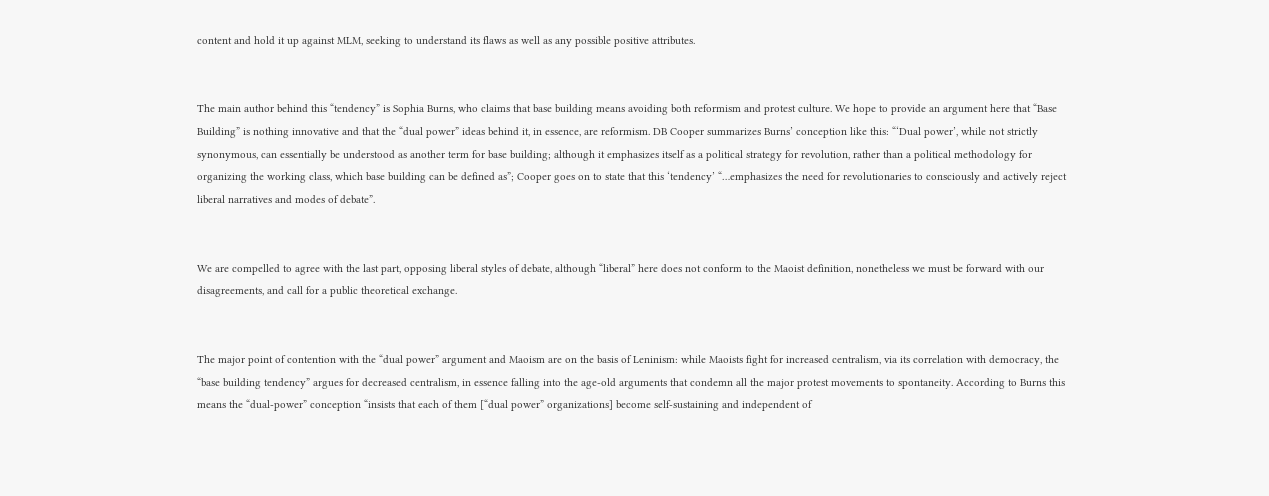content and hold it up against MLM, seeking to understand its flaws as well as any possible positive attributes.


The main author behind this “tendency” is Sophia Burns, who claims that base building means avoiding both reformism and protest culture. We hope to provide an argument here that “Base Building” is nothing innovative and that the “dual power” ideas behind it, in essence, are reformism. DB Cooper summarizes Burns’ conception like this: “‘Dual power’, while not strictly synonymous, can essentially be understood as another term for base building; although it emphasizes itself as a political strategy for revolution, rather than a political methodology for organizing the working class, which base building can be defined as”; Cooper goes on to state that this ‘tendency’ “…emphasizes the need for revolutionaries to consciously and actively reject liberal narratives and modes of debate”.


We are compelled to agree with the last part, opposing liberal styles of debate, although “liberal” here does not conform to the Maoist definition, nonetheless we must be forward with our disagreements, and call for a public theoretical exchange.


The major point of contention with the “dual power” argument and Maoism are on the basis of Leninism: while Maoists fight for increased centralism, via its correlation with democracy, the “base building tendency” argues for decreased centralism, in essence falling into the age-old arguments that condemn all the major protest movements to spontaneity. According to Burns this means the “dual-power” conception “insists that each of them [“dual power” organizations] become self-sustaining and independent of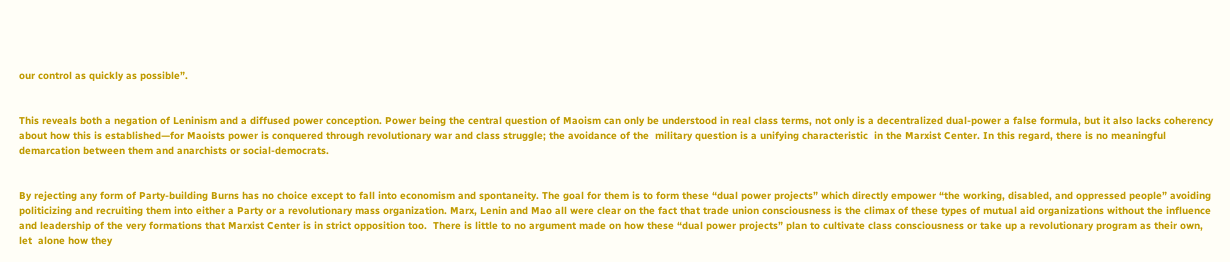our control as quickly as possible”.


This reveals both a negation of Leninism and a diffused power conception. Power being the central question of Maoism can only be understood in real class terms, not only is a decentralized dual-power a false formula, but it also lacks coherency about how this is established—for Maoists power is conquered through revolutionary war and class struggle; the avoidance of the  military question is a unifying characteristic  in the Marxist Center. In this regard, there is no meaningful demarcation between them and anarchists or social-democrats.


By rejecting any form of Party-building Burns has no choice except to fall into economism and spontaneity. The goal for them is to form these “dual power projects” which directly empower “the working, disabled, and oppressed people” avoiding politicizing and recruiting them into either a Party or a revolutionary mass organization. Marx, Lenin and Mao all were clear on the fact that trade union consciousness is the climax of these types of mutual aid organizations without the influence and leadership of the very formations that Marxist Center is in strict opposition too.  There is little to no argument made on how these “dual power projects” plan to cultivate class consciousness or take up a revolutionary program as their own, let  alone how they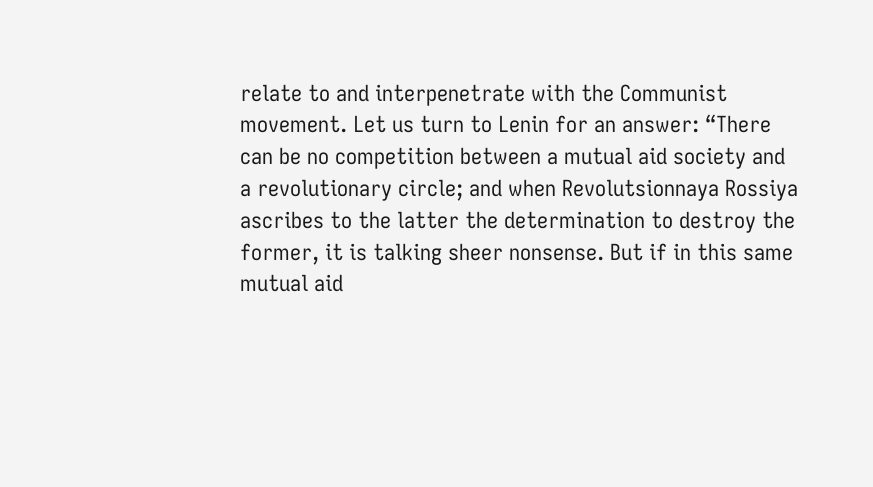relate to and interpenetrate with the Communist movement. Let us turn to Lenin for an answer: “There can be no competition between a mutual aid society and a revolutionary circle; and when Revolutsionnaya Rossiya ascribes to the latter the determination to destroy the former, it is talking sheer nonsense. But if in this same mutual aid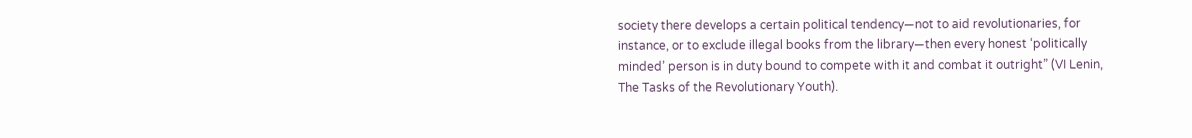society there develops a certain political tendency—not to aid revolutionaries, for instance, or to exclude illegal books from the library—then every honest ‘politically minded’ person is in duty bound to compete with it and combat it outright” (VI Lenin, The Tasks of the Revolutionary Youth).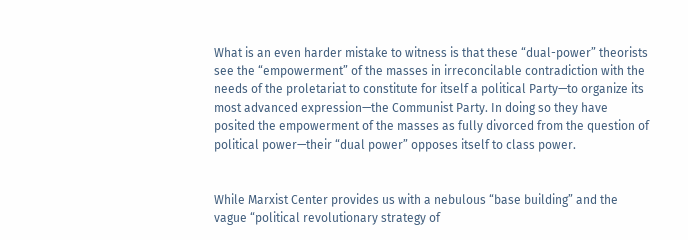What is an even harder mistake to witness is that these “dual-power” theorists see the “empowerment” of the masses in irreconcilable contradiction with the needs of the proletariat to constitute for itself a political Party—to organize its most advanced expression—the Communist Party. In doing so they have posited the empowerment of the masses as fully divorced from the question of political power—their “dual power” opposes itself to class power.


While Marxist Center provides us with a nebulous “base building” and the vague “political revolutionary strategy of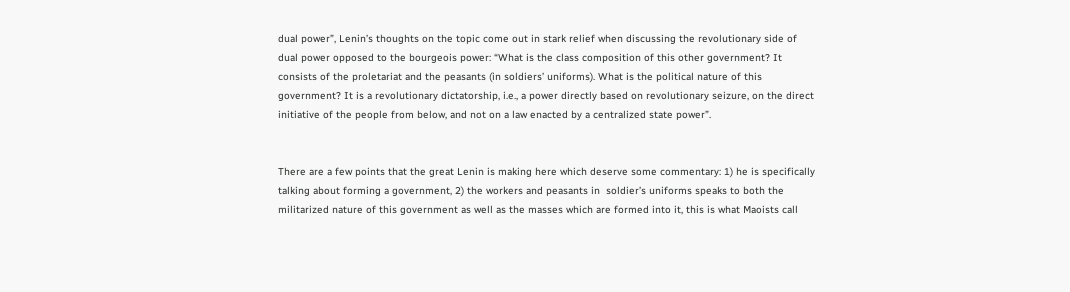dual power”, Lenin’s thoughts on the topic come out in stark relief when discussing the revolutionary side of dual power opposed to the bourgeois power: “What is the class composition of this other government? It consists of the proletariat and the peasants (in soldiers’ uniforms). What is the political nature of this government? It is a revolutionary dictatorship, i.e., a power directly based on revolutionary seizure, on the direct initiative of the people from below, and not on a law enacted by a centralized state power”.


There are a few points that the great Lenin is making here which deserve some commentary: 1) he is specifically talking about forming a government, 2) the workers and peasants in  soldier’s uniforms speaks to both the militarized nature of this government as well as the masses which are formed into it, this is what Maoists call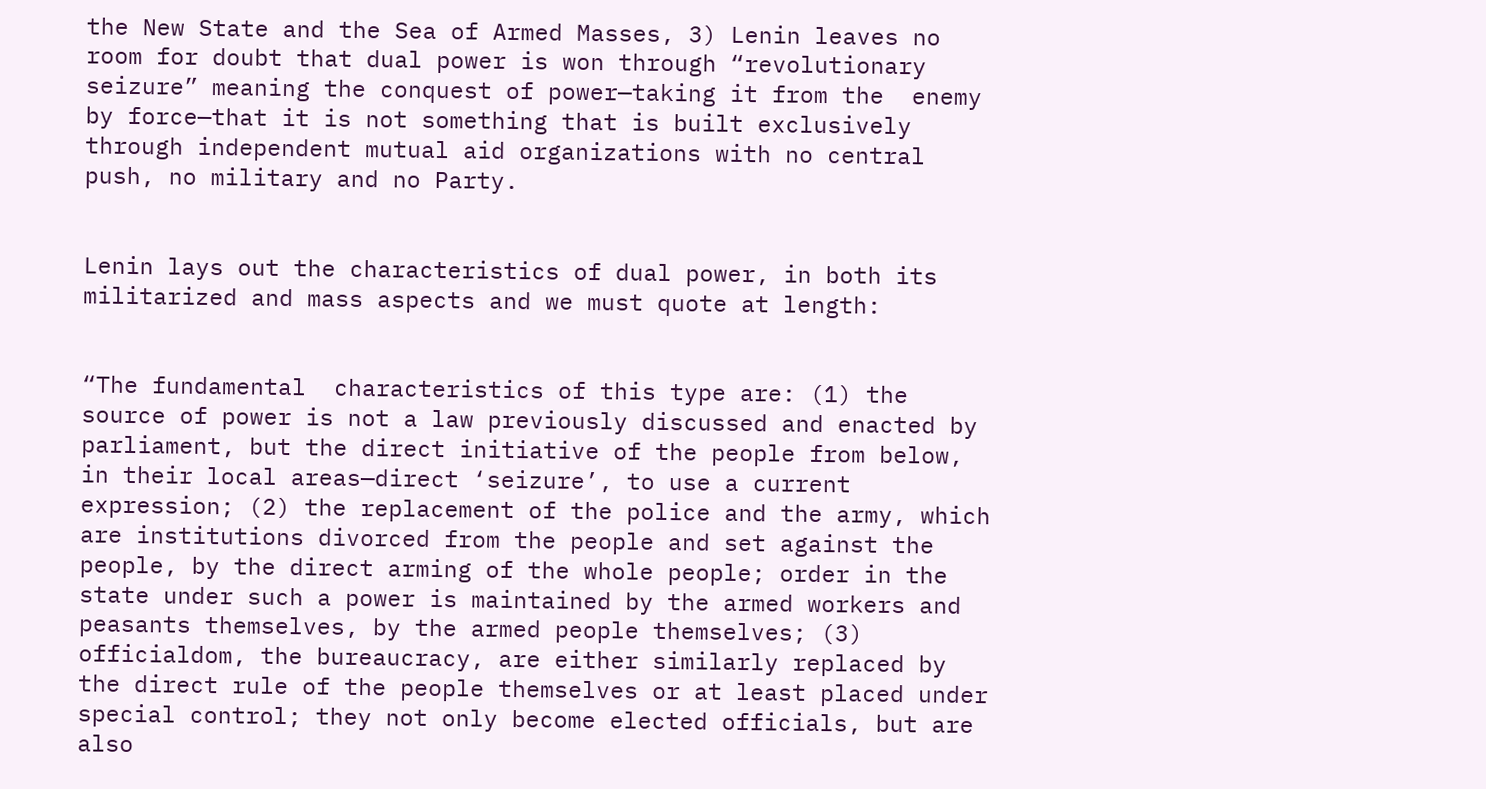the New State and the Sea of Armed Masses, 3) Lenin leaves no room for doubt that dual power is won through “revolutionary seizure” meaning the conquest of power—taking it from the  enemy by force—that it is not something that is built exclusively through independent mutual aid organizations with no central push, no military and no Party.


Lenin lays out the characteristics of dual power, in both its militarized and mass aspects and we must quote at length:


“The fundamental  characteristics of this type are: (1) the source of power is not a law previously discussed and enacted by parliament, but the direct initiative of the people from below, in their local areas—direct ‘seizure’, to use a current expression; (2) the replacement of the police and the army, which are institutions divorced from the people and set against the people, by the direct arming of the whole people; order in the state under such a power is maintained by the armed workers and peasants themselves, by the armed people themselves; (3) officialdom, the bureaucracy, are either similarly replaced by the direct rule of the people themselves or at least placed under special control; they not only become elected officials, but are also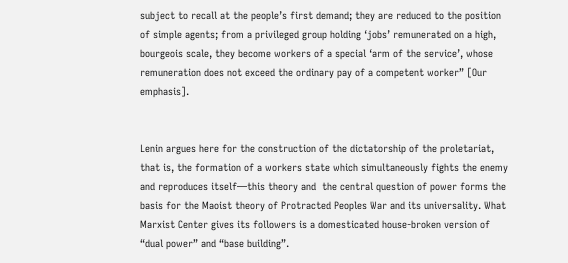subject to recall at the people’s first demand; they are reduced to the position of simple agents; from a privileged group holding ‘jobs’ remunerated on a high, bourgeois scale, they become workers of a special ‘arm of the service’, whose remuneration does not exceed the ordinary pay of a competent worker” [Our emphasis].


Lenin argues here for the construction of the dictatorship of the proletariat, that is, the formation of a workers state which simultaneously fights the enemy and reproduces itself—this theory and  the central question of power forms the basis for the Maoist theory of Protracted Peoples War and its universality. What Marxist Center gives its followers is a domesticated house-broken version of “dual power” and “base building”.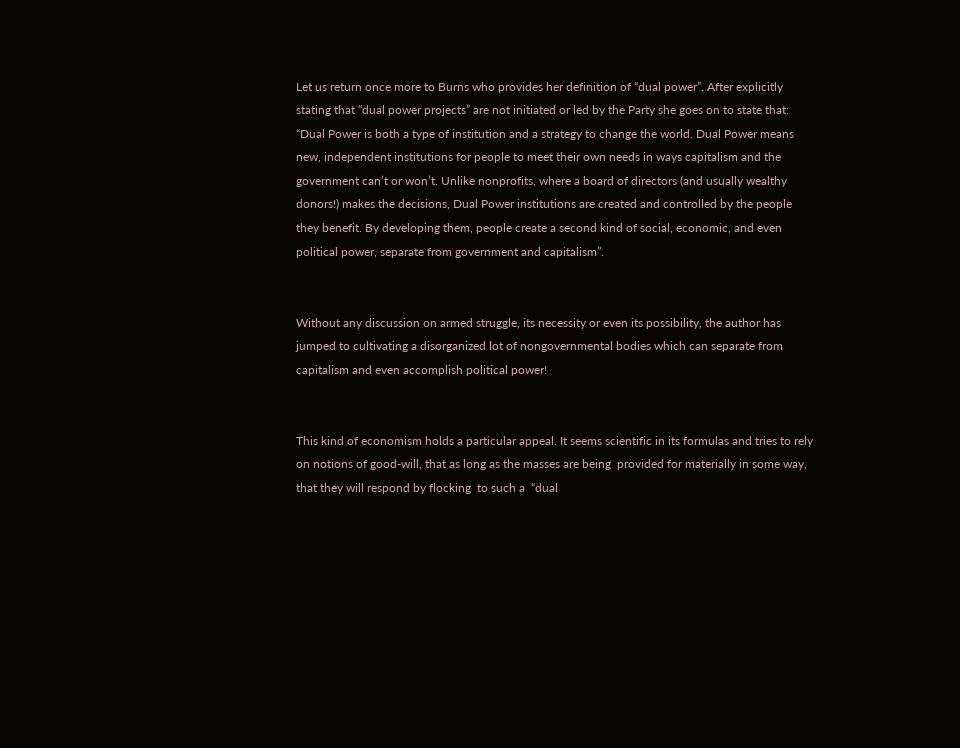Let us return once more to Burns who provides her definition of “dual power”. After explicitly stating that “dual power projects” are not initiated or led by the Party she goes on to state that: “Dual Power is both a type of institution and a strategy to change the world. Dual Power means new, independent institutions for people to meet their own needs in ways capitalism and the government can’t or won’t. Unlike nonprofits, where a board of directors (and usually wealthy donors!) makes the decisions, Dual Power institutions are created and controlled by the people they benefit. By developing them, people create a second kind of social, economic, and even political power, separate from government and capitalism”.


Without any discussion on armed struggle, its necessity or even its possibility, the author has jumped to cultivating a disorganized lot of nongovernmental bodies which can separate from capitalism and even accomplish political power!


This kind of economism holds a particular appeal. It seems scientific in its formulas and tries to rely on notions of good-will, that as long as the masses are being  provided for materially in some way, that they will respond by flocking  to such a  “dual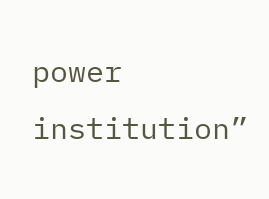power institution”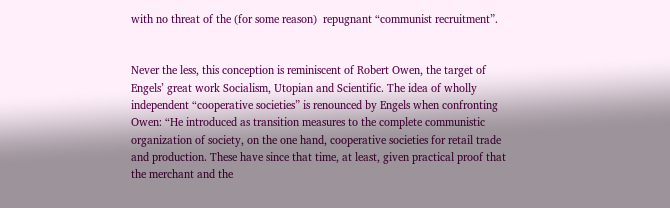with no threat of the (for some reason)  repugnant “communist recruitment”.


Never the less, this conception is reminiscent of Robert Owen, the target of Engels’ great work Socialism, Utopian and Scientific. The idea of wholly independent “cooperative societies” is renounced by Engels when confronting Owen: “He introduced as transition measures to the complete communistic organization of society, on the one hand, cooperative societies for retail trade and production. These have since that time, at least, given practical proof that the merchant and the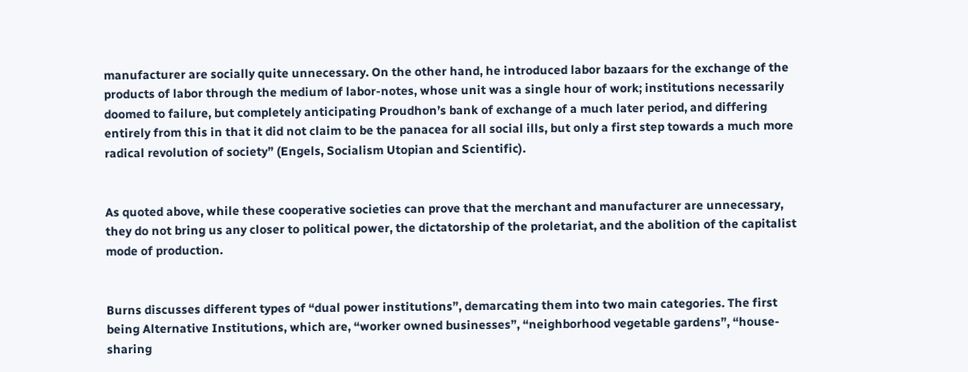manufacturer are socially quite unnecessary. On the other hand, he introduced labor bazaars for the exchange of the products of labor through the medium of labor-notes, whose unit was a single hour of work; institutions necessarily doomed to failure, but completely anticipating Proudhon’s bank of exchange of a much later period, and differing entirely from this in that it did not claim to be the panacea for all social ills, but only a first step towards a much more radical revolution of society” (Engels, Socialism Utopian and Scientific).


As quoted above, while these cooperative societies can prove that the merchant and manufacturer are unnecessary, they do not bring us any closer to political power, the dictatorship of the proletariat, and the abolition of the capitalist mode of production.


Burns discusses different types of “dual power institutions”, demarcating them into two main categories. The first being Alternative Institutions, which are, “worker owned businesses”, “neighborhood vegetable gardens”, “house-sharing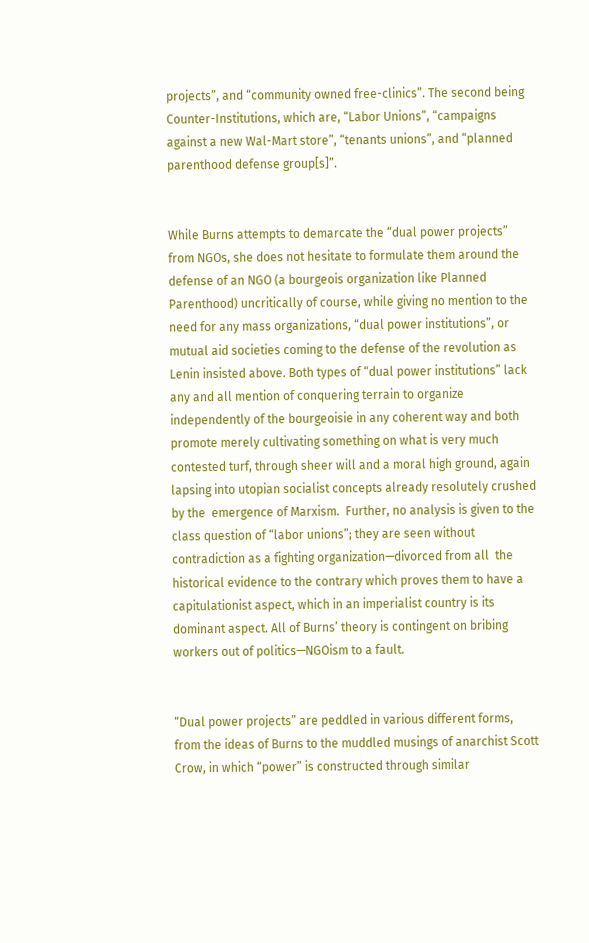projects”, and “community owned free-clinics”. The second being Counter-Institutions, which are, “Labor Unions”, “campaigns against a new Wal-Mart store”, “tenants unions”, and “planned parenthood defense group[s]”.


While Burns attempts to demarcate the “dual power projects” from NGOs, she does not hesitate to formulate them around the defense of an NGO (a bourgeois organization like Planned Parenthood) uncritically of course, while giving no mention to the need for any mass organizations, “dual power institutions”, or mutual aid societies coming to the defense of the revolution as Lenin insisted above. Both types of “dual power institutions” lack any and all mention of conquering terrain to organize independently of the bourgeoisie in any coherent way and both promote merely cultivating something on what is very much contested turf, through sheer will and a moral high ground, again lapsing into utopian socialist concepts already resolutely crushed by the  emergence of Marxism.  Further, no analysis is given to the class question of “labor unions”; they are seen without contradiction as a fighting organization—divorced from all  the  historical evidence to the contrary which proves them to have a capitulationist aspect, which in an imperialist country is its dominant aspect. All of Burns’ theory is contingent on bribing workers out of politics—NGOism to a fault.


“Dual power projects” are peddled in various different forms, from the ideas of Burns to the muddled musings of anarchist Scott Crow, in which “power” is constructed through similar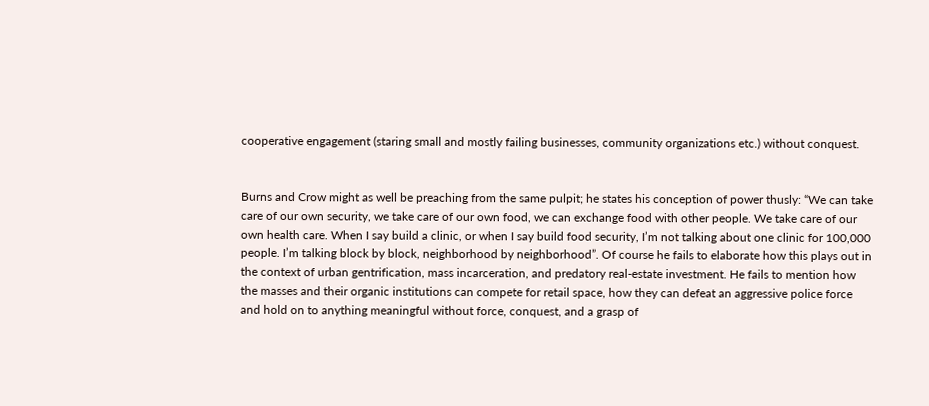cooperative engagement (staring small and mostly failing businesses, community organizations etc.) without conquest.


Burns and Crow might as well be preaching from the same pulpit; he states his conception of power thusly: “We can take care of our own security, we take care of our own food, we can exchange food with other people. We take care of our own health care. When I say build a clinic, or when I say build food security, I’m not talking about one clinic for 100,000 people. I’m talking block by block, neighborhood by neighborhood”. Of course he fails to elaborate how this plays out in the context of urban gentrification, mass incarceration, and predatory real-estate investment. He fails to mention how the masses and their organic institutions can compete for retail space, how they can defeat an aggressive police force and hold on to anything meaningful without force, conquest, and a grasp of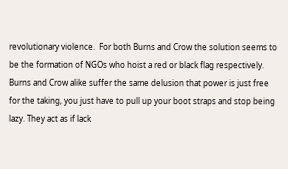revolutionary violence.  For both Burns and Crow the solution seems to be the formation of NGOs who hoist a red or black flag respectively.  Burns and Crow alike suffer the same delusion that power is just free for the taking, you just have to pull up your boot straps and stop being lazy. They act as if lack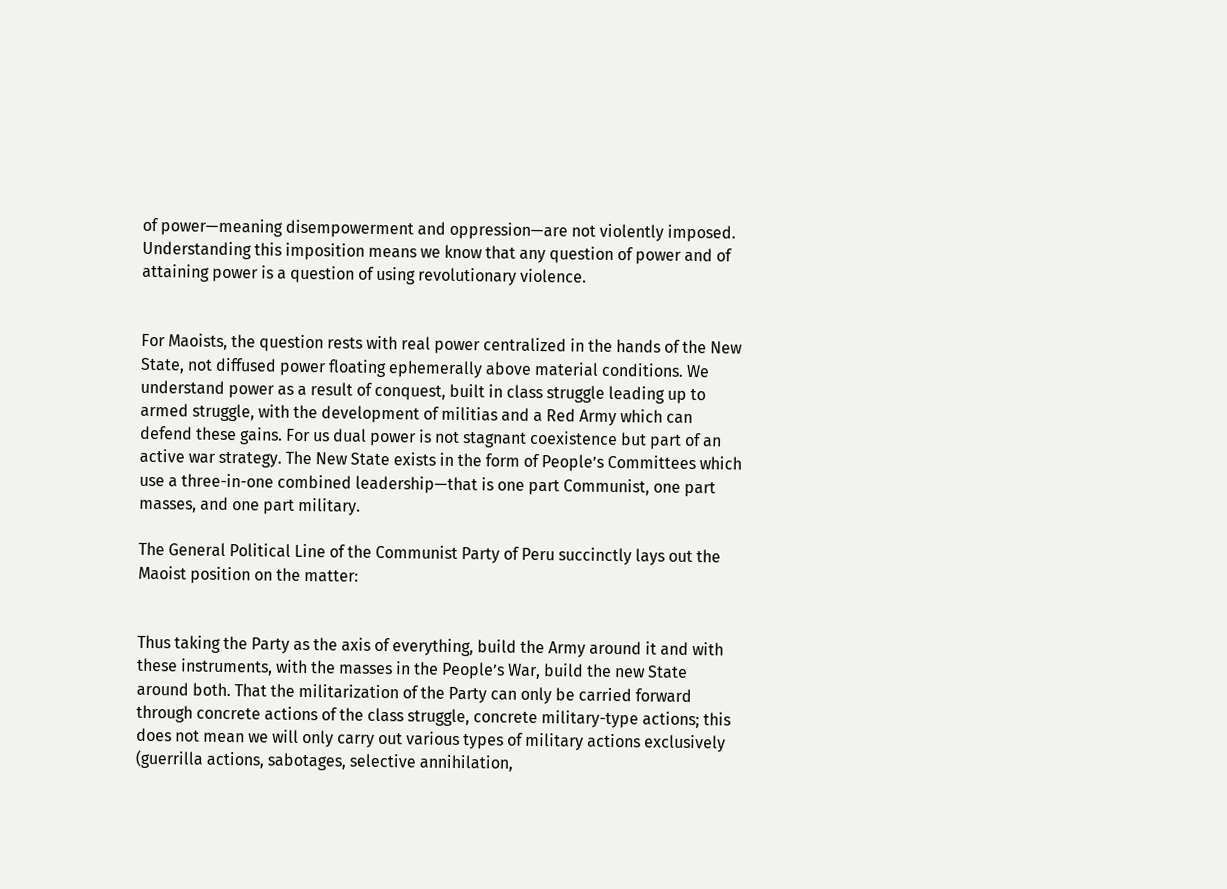of power—meaning disempowerment and oppression—are not violently imposed. Understanding this imposition means we know that any question of power and of attaining power is a question of using revolutionary violence.


For Maoists, the question rests with real power centralized in the hands of the New State, not diffused power floating ephemerally above material conditions. We understand power as a result of conquest, built in class struggle leading up to armed struggle, with the development of militias and a Red Army which can defend these gains. For us dual power is not stagnant coexistence but part of an active war strategy. The New State exists in the form of People’s Committees which use a three-in-one combined leadership—that is one part Communist, one part masses, and one part military.

The General Political Line of the Communist Party of Peru succinctly lays out the Maoist position on the matter:


Thus taking the Party as the axis of everything, build the Army around it and with these instruments, with the masses in the People’s War, build the new State around both. That the militarization of the Party can only be carried forward through concrete actions of the class struggle, concrete military-type actions; this does not mean we will only carry out various types of military actions exclusively (guerrilla actions, sabotages, selective annihilation,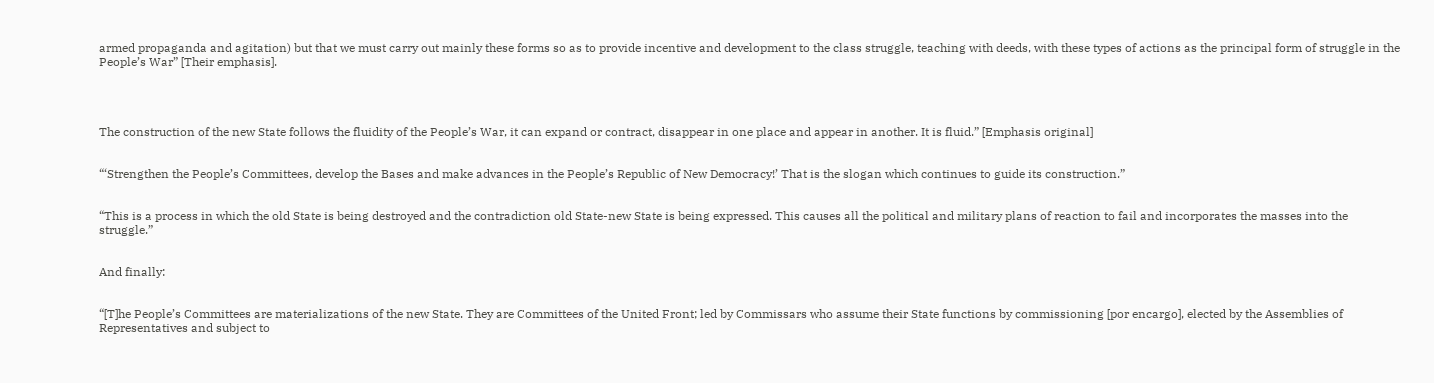armed propaganda and agitation) but that we must carry out mainly these forms so as to provide incentive and development to the class struggle, teaching with deeds, with these types of actions as the principal form of struggle in the People’s War” [Their emphasis].




The construction of the new State follows the fluidity of the People’s War, it can expand or contract, disappear in one place and appear in another. It is fluid.” [Emphasis original]


“‘Strengthen the People’s Committees, develop the Bases and make advances in the People’s Republic of New Democracy!’ That is the slogan which continues to guide its construction.”


“This is a process in which the old State is being destroyed and the contradiction old State-new State is being expressed. This causes all the political and military plans of reaction to fail and incorporates the masses into the struggle.”


And finally:


“[T]he People’s Committees are materializations of the new State. They are Committees of the United Front; led by Commissars who assume their State functions by commissioning [por encargo], elected by the Assemblies of Representatives and subject to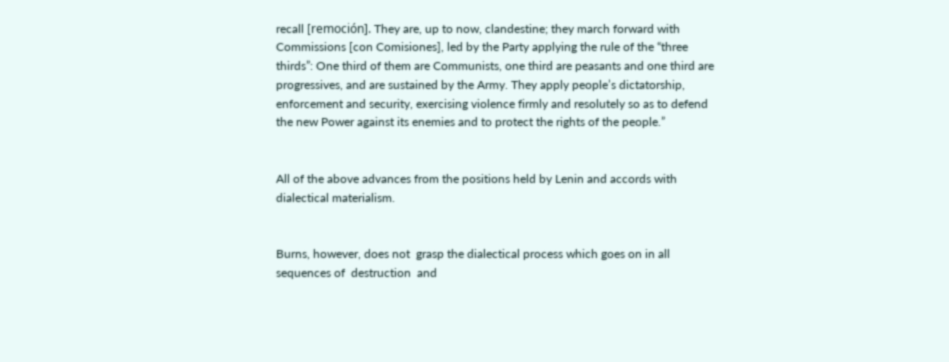recall [remoción]. They are, up to now, clandestine; they march forward with Commissions [con Comisiones], led by the Party applying the rule of the “three thirds”: One third of them are Communists, one third are peasants and one third are progressives, and are sustained by the Army. They apply people’s dictatorship, enforcement and security, exercising violence firmly and resolutely so as to defend the new Power against its enemies and to protect the rights of the people.”


All of the above advances from the positions held by Lenin and accords with dialectical materialism.


Burns, however, does not  grasp the dialectical process which goes on in all sequences of  destruction  and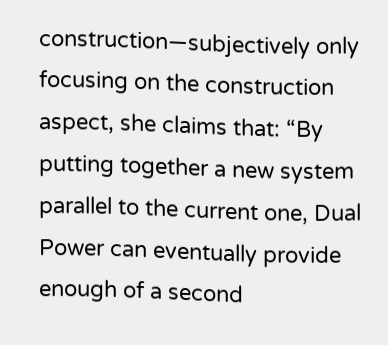construction—subjectively only focusing on the construction aspect, she claims that: “By putting together a new system parallel to the current one, Dual Power can eventually provide enough of a second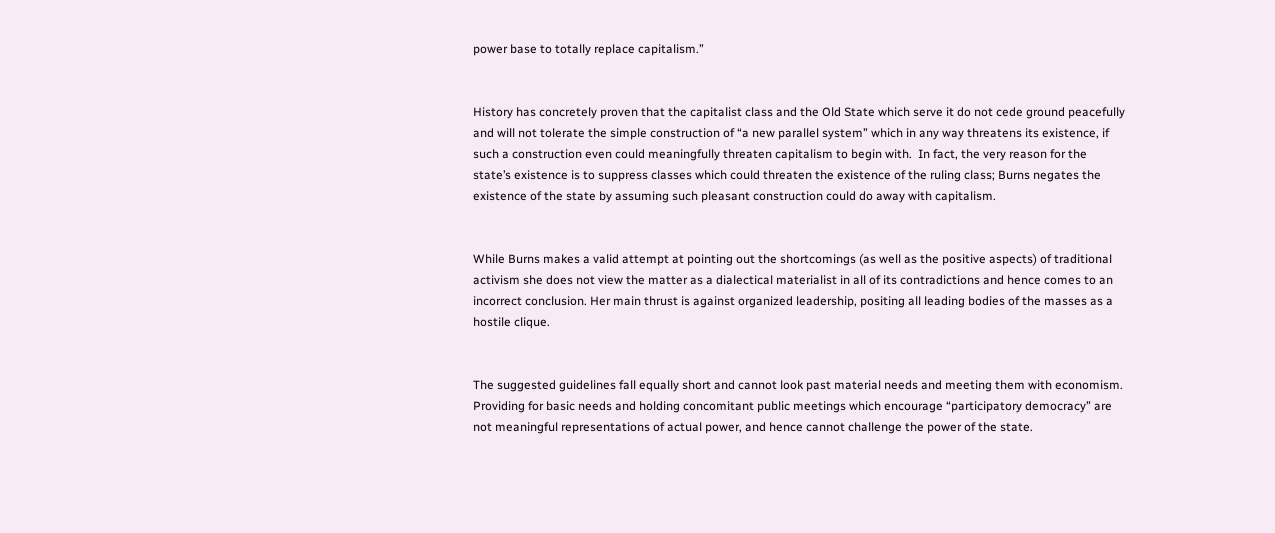power base to totally replace capitalism.”


History has concretely proven that the capitalist class and the Old State which serve it do not cede ground peacefully and will not tolerate the simple construction of “a new parallel system” which in any way threatens its existence, if such a construction even could meaningfully threaten capitalism to begin with.  In fact, the very reason for the state’s existence is to suppress classes which could threaten the existence of the ruling class; Burns negates the existence of the state by assuming such pleasant construction could do away with capitalism.


While Burns makes a valid attempt at pointing out the shortcomings (as well as the positive aspects) of traditional activism she does not view the matter as a dialectical materialist in all of its contradictions and hence comes to an incorrect conclusion. Her main thrust is against organized leadership, positing all leading bodies of the masses as a hostile clique.


The suggested guidelines fall equally short and cannot look past material needs and meeting them with economism. Providing for basic needs and holding concomitant public meetings which encourage “participatory democracy” are not meaningful representations of actual power, and hence cannot challenge the power of the state.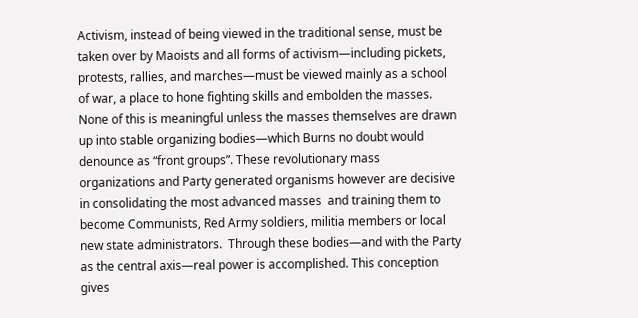Activism, instead of being viewed in the traditional sense, must be taken over by Maoists and all forms of activism—including pickets, protests, rallies, and marches—must be viewed mainly as a school of war, a place to hone fighting skills and embolden the masses. None of this is meaningful unless the masses themselves are drawn up into stable organizing bodies—which Burns no doubt would denounce as “front groups”. These revolutionary mass  organizations and Party generated organisms however are decisive in consolidating the most advanced masses  and training them to become Communists, Red Army soldiers, militia members or local new state administrators.  Through these bodies—and with the Party as the central axis—real power is accomplished. This conception gives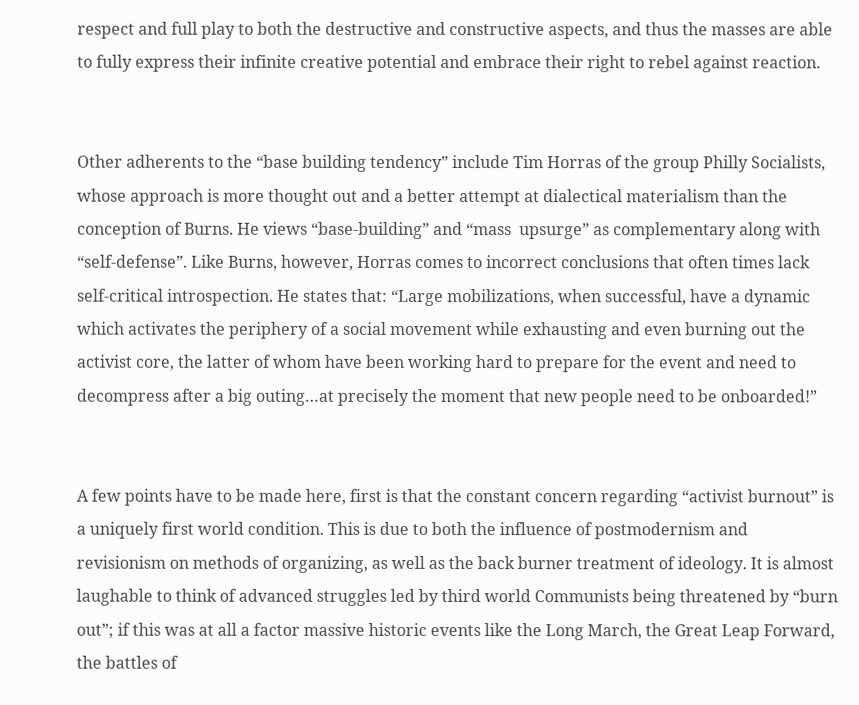respect and full play to both the destructive and constructive aspects, and thus the masses are able to fully express their infinite creative potential and embrace their right to rebel against reaction.


Other adherents to the “base building tendency” include Tim Horras of the group Philly Socialists, whose approach is more thought out and a better attempt at dialectical materialism than the conception of Burns. He views “base-building” and “mass  upsurge” as complementary along with “self-defense”. Like Burns, however, Horras comes to incorrect conclusions that often times lack self-critical introspection. He states that: “Large mobilizations, when successful, have a dynamic which activates the periphery of a social movement while exhausting and even burning out the activist core, the latter of whom have been working hard to prepare for the event and need to decompress after a big outing…at precisely the moment that new people need to be onboarded!”


A few points have to be made here, first is that the constant concern regarding “activist burnout” is a uniquely first world condition. This is due to both the influence of postmodernism and revisionism on methods of organizing, as well as the back burner treatment of ideology. It is almost laughable to think of advanced struggles led by third world Communists being threatened by “burn out”; if this was at all a factor massive historic events like the Long March, the Great Leap Forward, the battles of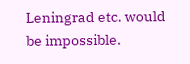Leningrad etc. would be impossible.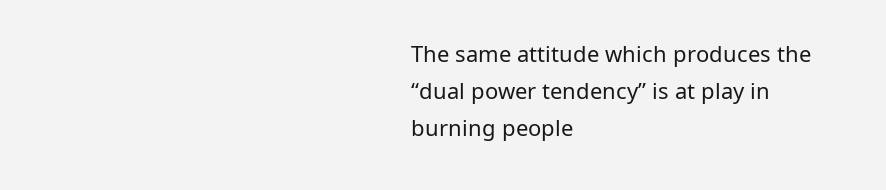The same attitude which produces the “dual power tendency” is at play in burning people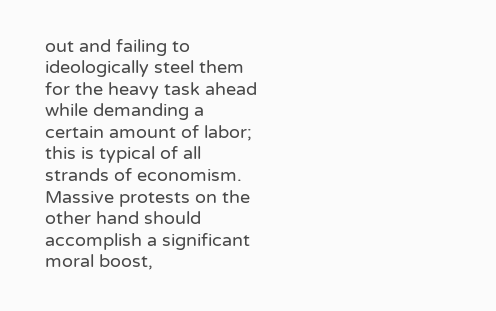out and failing to ideologically steel them for the heavy task ahead while demanding a certain amount of labor; this is typical of all strands of economism. Massive protests on the other hand should accomplish a significant moral boost,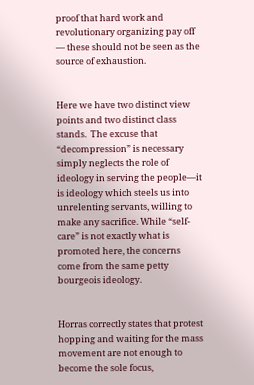proof that hard work and revolutionary organizing pay off — these should not be seen as the source of exhaustion.


Here we have two distinct view points and two distinct class stands.  The excuse that “decompression” is necessary simply neglects the role of ideology in serving the people—it is ideology which steels us into unrelenting servants, willing to make any sacrifice. While “self-care” is not exactly what is promoted here, the concerns come from the same petty bourgeois ideology.


Horras correctly states that protest hopping and waiting for the mass movement are not enough to become the sole focus,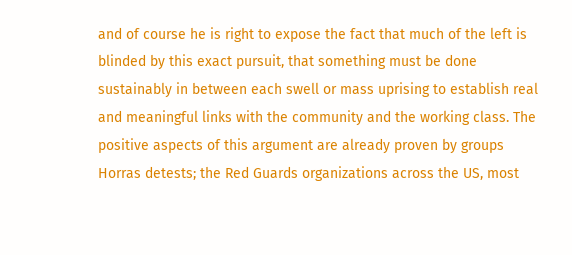and of course he is right to expose the fact that much of the left is blinded by this exact pursuit, that something must be done sustainably in between each swell or mass uprising to establish real and meaningful links with the community and the working class. The positive aspects of this argument are already proven by groups Horras detests; the Red Guards organizations across the US, most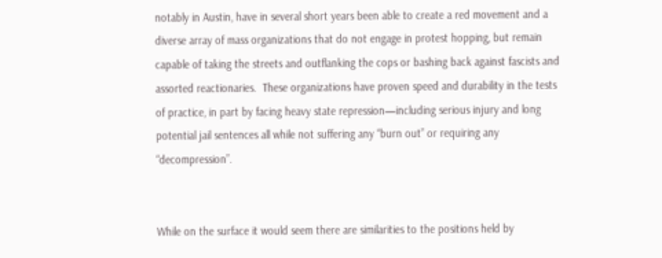notably in Austin, have in several short years been able to create a red movement and a diverse array of mass organizations that do not engage in protest hopping, but remain capable of taking the streets and outflanking the cops or bashing back against fascists and assorted reactionaries.  These organizations have proven speed and durability in the tests of practice, in part by facing heavy state repression—including serious injury and long potential jail sentences all while not suffering any “burn out” or requiring any “decompression”.


While on the surface it would seem there are similarities to the positions held by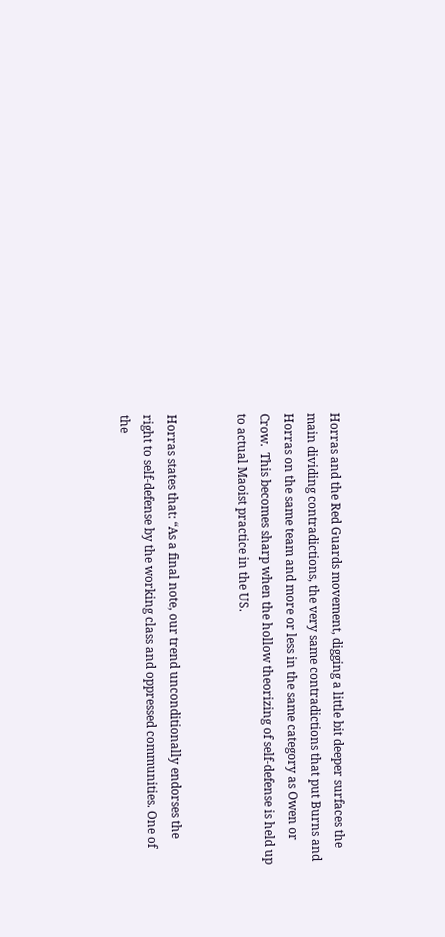Horras and the Red Guards movement, digging a little bit deeper surfaces the main dividing contradictions, the very same contradictions that put Burns and Horras on the same team and more or less in the same category as Owen or Crow.  This becomes sharp when the hollow theorizing of self-defense is held up to actual Maoist practice in the US.


Horras states that: “As a final note, our trend unconditionally endorses the right to self-defense by the working class and oppressed communities. One of the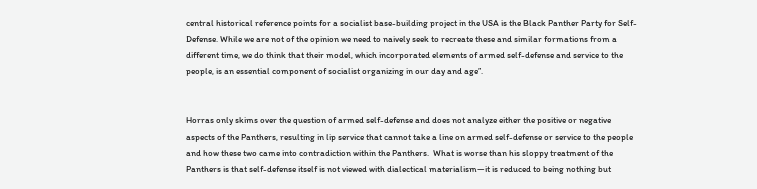central historical reference points for a socialist base-building project in the USA is the Black Panther Party for Self-Defense. While we are not of the opinion we need to naively seek to recreate these and similar formations from a different time, we do think that their model, which incorporated elements of armed self-defense and service to the people, is an essential component of socialist organizing in our day and age”.


Horras only skims over the question of armed self-defense and does not analyze either the positive or negative aspects of the Panthers, resulting in lip service that cannot take a line on armed self-defense or service to the people and how these two came into contradiction within the Panthers.  What is worse than his sloppy treatment of the Panthers is that self-defense itself is not viewed with dialectical materialism—it is reduced to being nothing but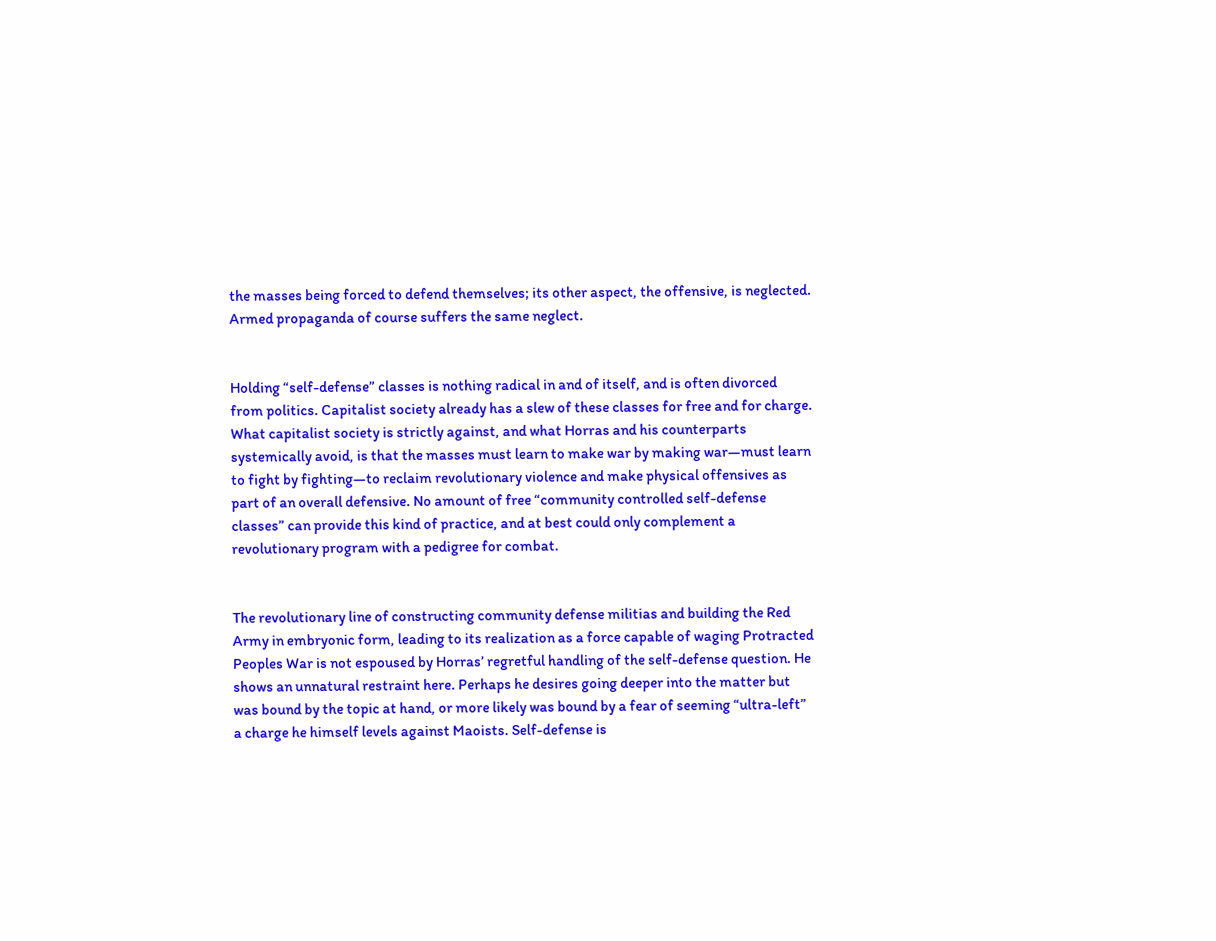the masses being forced to defend themselves; its other aspect, the offensive, is neglected. Armed propaganda of course suffers the same neglect.


Holding “self-defense” classes is nothing radical in and of itself, and is often divorced from politics. Capitalist society already has a slew of these classes for free and for charge. What capitalist society is strictly against, and what Horras and his counterparts systemically avoid, is that the masses must learn to make war by making war—must learn to fight by fighting—to reclaim revolutionary violence and make physical offensives as part of an overall defensive. No amount of free “community controlled self-defense classes” can provide this kind of practice, and at best could only complement a revolutionary program with a pedigree for combat.


The revolutionary line of constructing community defense militias and building the Red Army in embryonic form, leading to its realization as a force capable of waging Protracted Peoples War is not espoused by Horras’ regretful handling of the self-defense question. He shows an unnatural restraint here. Perhaps he desires going deeper into the matter but was bound by the topic at hand, or more likely was bound by a fear of seeming “ultra-left” a charge he himself levels against Maoists. Self-defense is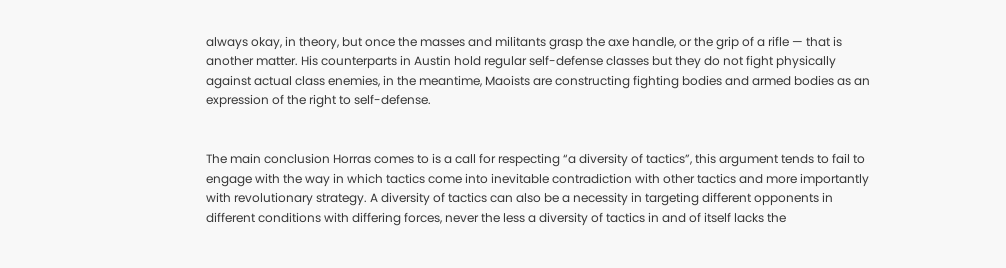always okay, in theory, but once the masses and militants grasp the axe handle, or the grip of a rifle — that is another matter. His counterparts in Austin hold regular self-defense classes but they do not fight physically against actual class enemies, in the meantime, Maoists are constructing fighting bodies and armed bodies as an expression of the right to self-defense.


The main conclusion Horras comes to is a call for respecting “a diversity of tactics”, this argument tends to fail to engage with the way in which tactics come into inevitable contradiction with other tactics and more importantly with revolutionary strategy. A diversity of tactics can also be a necessity in targeting different opponents in different conditions with differing forces, never the less a diversity of tactics in and of itself lacks the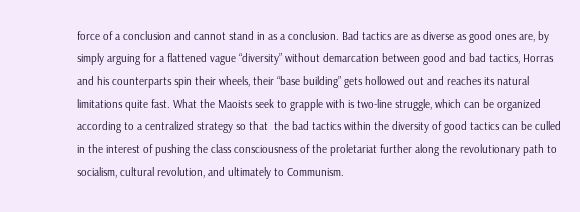force of a conclusion and cannot stand in as a conclusion. Bad tactics are as diverse as good ones are, by simply arguing for a flattened vague “diversity” without demarcation between good and bad tactics, Horras and his counterparts spin their wheels, their “base building” gets hollowed out and reaches its natural limitations quite fast. What the Maoists seek to grapple with is two-line struggle, which can be organized according to a centralized strategy so that  the bad tactics within the diversity of good tactics can be culled in the interest of pushing the class consciousness of the proletariat further along the revolutionary path to socialism, cultural revolution, and ultimately to Communism.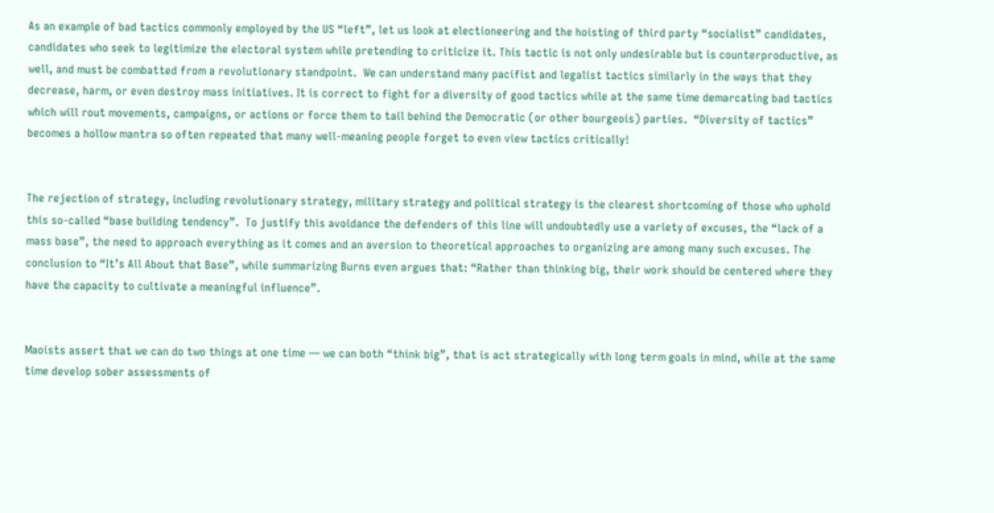As an example of bad tactics commonly employed by the US “left”, let us look at electioneering and the hoisting of third party “socialist” candidates, candidates who seek to legitimize the electoral system while pretending to criticize it. This tactic is not only undesirable but is counterproductive, as well, and must be combatted from a revolutionary standpoint.  We can understand many pacifist and legalist tactics similarly in the ways that they decrease, harm, or even destroy mass initiatives. It is correct to fight for a diversity of good tactics while at the same time demarcating bad tactics which will rout movements, campaigns, or actions or force them to tail behind the Democratic (or other bourgeois) parties.  “Diversity of tactics” becomes a hollow mantra so often repeated that many well-meaning people forget to even view tactics critically!


The rejection of strategy, including revolutionary strategy, military strategy and political strategy is the clearest shortcoming of those who uphold this so-called “base building tendency”.  To justify this avoidance the defenders of this line will undoubtedly use a variety of excuses, the “lack of a mass base”, the need to approach everything as it comes and an aversion to theoretical approaches to organizing are among many such excuses. The conclusion to “It’s All About that Base”, while summarizing Burns even argues that: “Rather than thinking big, their work should be centered where they have the capacity to cultivate a meaningful influence”.


Maoists assert that we can do two things at one time — we can both “think big”, that is act strategically with long term goals in mind, while at the same time develop sober assessments of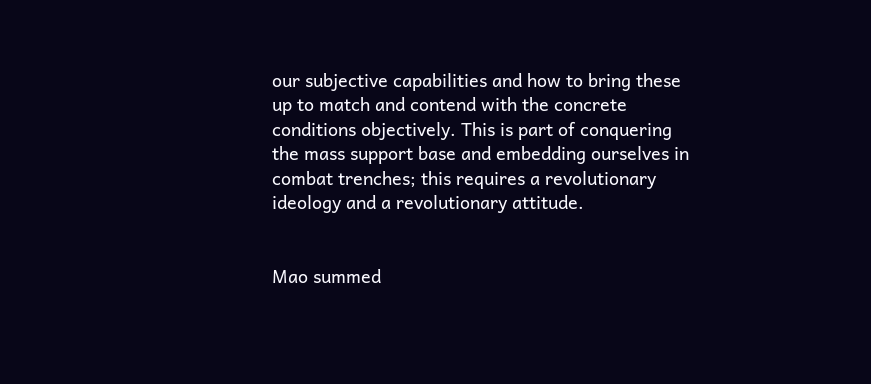our subjective capabilities and how to bring these up to match and contend with the concrete conditions objectively. This is part of conquering the mass support base and embedding ourselves in combat trenches; this requires a revolutionary ideology and a revolutionary attitude.


Mao summed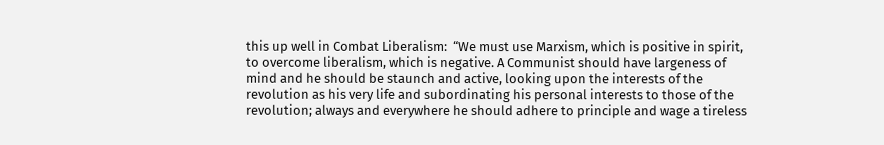this up well in Combat Liberalism:  “We must use Marxism, which is positive in spirit, to overcome liberalism, which is negative. A Communist should have largeness of mind and he should be staunch and active, looking upon the interests of the revolution as his very life and subordinating his personal interests to those of the revolution; always and everywhere he should adhere to principle and wage a tireless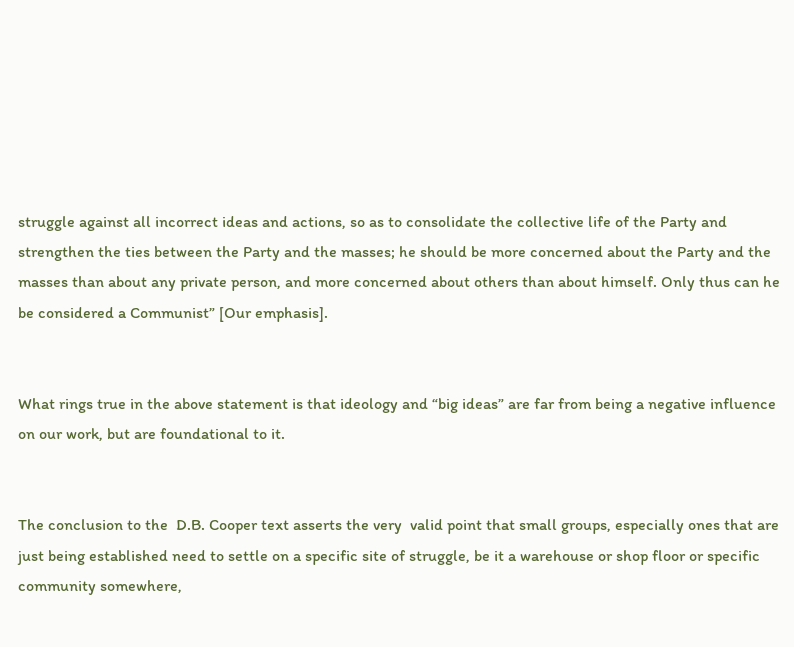struggle against all incorrect ideas and actions, so as to consolidate the collective life of the Party and strengthen the ties between the Party and the masses; he should be more concerned about the Party and the masses than about any private person, and more concerned about others than about himself. Only thus can he be considered a Communist” [Our emphasis].


What rings true in the above statement is that ideology and “big ideas” are far from being a negative influence on our work, but are foundational to it.


The conclusion to the  D.B. Cooper text asserts the very  valid point that small groups, especially ones that are just being established need to settle on a specific site of struggle, be it a warehouse or shop floor or specific community somewhere,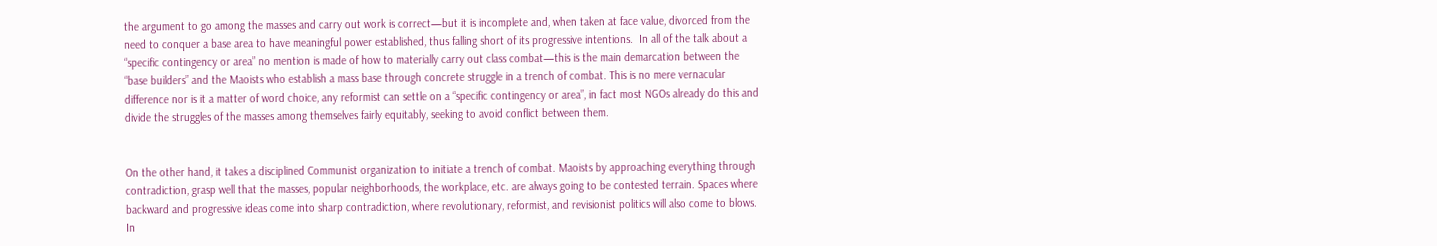the argument to go among the masses and carry out work is correct—but it is incomplete and, when taken at face value, divorced from the need to conquer a base area to have meaningful power established, thus falling short of its progressive intentions.  In all of the talk about a “specific contingency or area” no mention is made of how to materially carry out class combat—this is the main demarcation between the “base builders” and the Maoists who establish a mass base through concrete struggle in a trench of combat. This is no mere vernacular difference nor is it a matter of word choice, any reformist can settle on a “specific contingency or area”, in fact most NGOs already do this and divide the struggles of the masses among themselves fairly equitably, seeking to avoid conflict between them.


On the other hand, it takes a disciplined Communist organization to initiate a trench of combat. Maoists by approaching everything through contradiction, grasp well that the masses, popular neighborhoods, the workplace, etc. are always going to be contested terrain. Spaces where backward and progressive ideas come into sharp contradiction, where revolutionary, reformist, and revisionist politics will also come to blows. In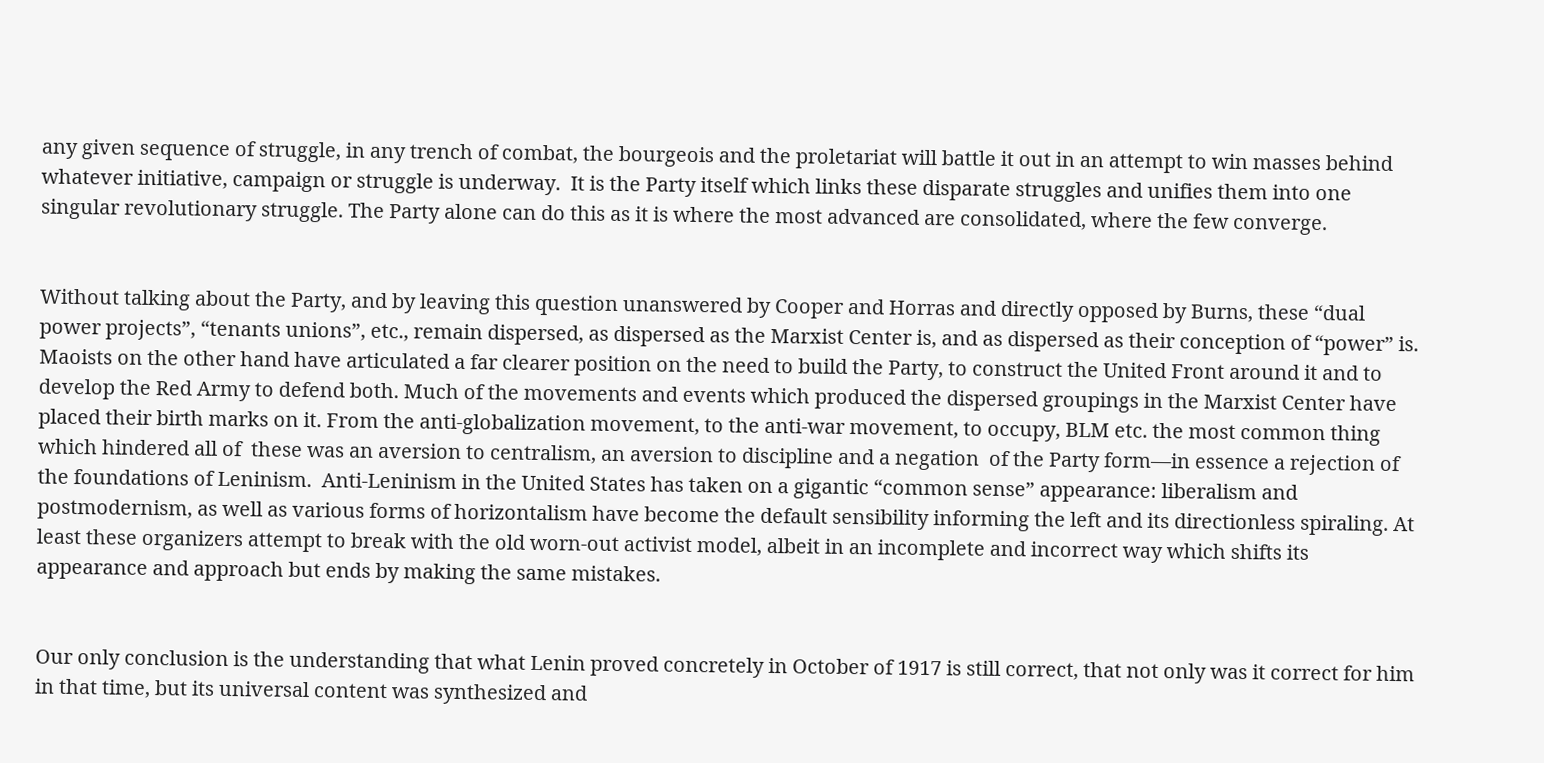any given sequence of struggle, in any trench of combat, the bourgeois and the proletariat will battle it out in an attempt to win masses behind whatever initiative, campaign or struggle is underway.  It is the Party itself which links these disparate struggles and unifies them into one singular revolutionary struggle. The Party alone can do this as it is where the most advanced are consolidated, where the few converge.


Without talking about the Party, and by leaving this question unanswered by Cooper and Horras and directly opposed by Burns, these “dual power projects”, “tenants unions”, etc., remain dispersed, as dispersed as the Marxist Center is, and as dispersed as their conception of “power” is.  Maoists on the other hand have articulated a far clearer position on the need to build the Party, to construct the United Front around it and to develop the Red Army to defend both. Much of the movements and events which produced the dispersed groupings in the Marxist Center have placed their birth marks on it. From the anti-globalization movement, to the anti-war movement, to occupy, BLM etc. the most common thing which hindered all of  these was an aversion to centralism, an aversion to discipline and a negation  of the Party form—in essence a rejection of the foundations of Leninism.  Anti-Leninism in the United States has taken on a gigantic “common sense” appearance: liberalism and postmodernism, as well as various forms of horizontalism have become the default sensibility informing the left and its directionless spiraling. At least these organizers attempt to break with the old worn-out activist model, albeit in an incomplete and incorrect way which shifts its appearance and approach but ends by making the same mistakes.


Our only conclusion is the understanding that what Lenin proved concretely in October of 1917 is still correct, that not only was it correct for him in that time, but its universal content was synthesized and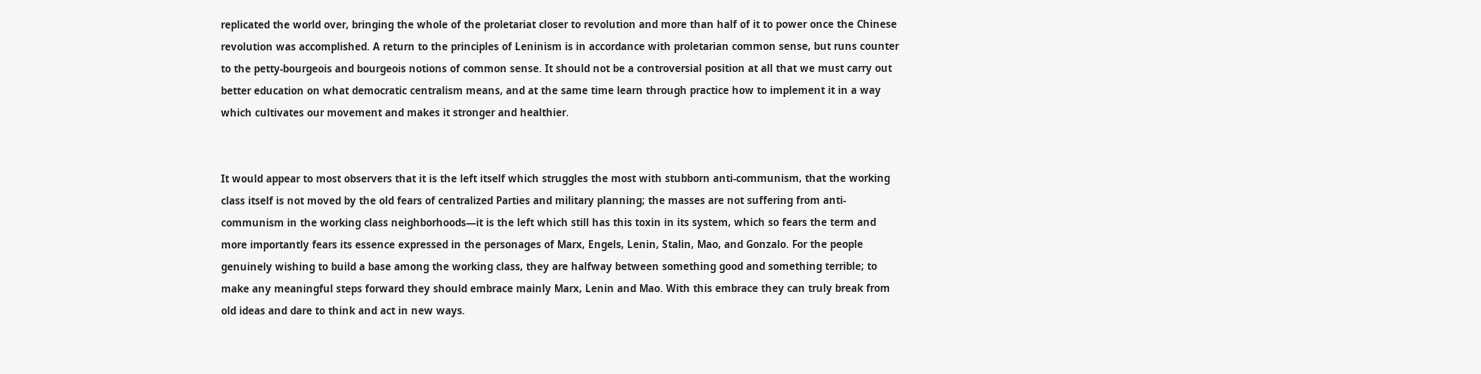replicated the world over, bringing the whole of the proletariat closer to revolution and more than half of it to power once the Chinese revolution was accomplished. A return to the principles of Leninism is in accordance with proletarian common sense, but runs counter to the petty-bourgeois and bourgeois notions of common sense. It should not be a controversial position at all that we must carry out better education on what democratic centralism means, and at the same time learn through practice how to implement it in a way which cultivates our movement and makes it stronger and healthier.


It would appear to most observers that it is the left itself which struggles the most with stubborn anti-communism, that the working class itself is not moved by the old fears of centralized Parties and military planning; the masses are not suffering from anti-communism in the working class neighborhoods—it is the left which still has this toxin in its system, which so fears the term and more importantly fears its essence expressed in the personages of Marx, Engels, Lenin, Stalin, Mao, and Gonzalo. For the people genuinely wishing to build a base among the working class, they are halfway between something good and something terrible; to make any meaningful steps forward they should embrace mainly Marx, Lenin and Mao. With this embrace they can truly break from old ideas and dare to think and act in new ways.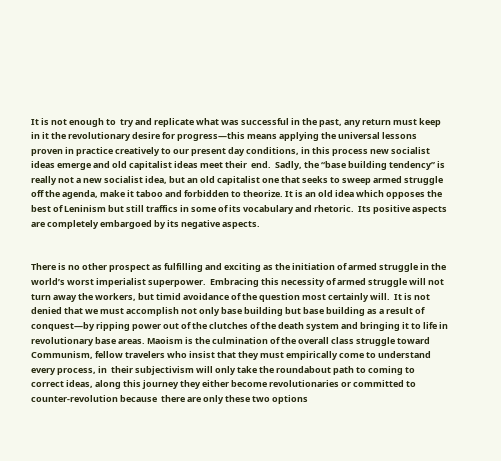It is not enough to  try and replicate what was successful in the past, any return must keep in it the revolutionary desire for progress—this means applying the universal lessons proven in practice creatively to our present day conditions, in this process new socialist ideas emerge and old capitalist ideas meet their  end.  Sadly, the “base building tendency” is really not a new socialist idea, but an old capitalist one that seeks to sweep armed struggle off the agenda, make it taboo and forbidden to theorize. It is an old idea which opposes the best of Leninism but still traffics in some of its vocabulary and rhetoric.  Its positive aspects are completely embargoed by its negative aspects.


There is no other prospect as fulfilling and exciting as the initiation of armed struggle in the world’s worst imperialist superpower.  Embracing this necessity of armed struggle will not turn away the workers, but timid avoidance of the question most certainly will.  It is not denied that we must accomplish not only base building but base building as a result of conquest—by ripping power out of the clutches of the death system and bringing it to life in revolutionary base areas. Maoism is the culmination of the overall class struggle toward Communism, fellow travelers who insist that they must empirically come to understand every process, in  their subjectivism will only take the roundabout path to coming to correct ideas, along this journey they either become revolutionaries or committed to counter-revolution because  there are only these two options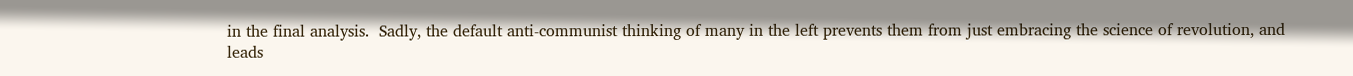in the final analysis.  Sadly, the default anti-communist thinking of many in the left prevents them from just embracing the science of revolution, and leads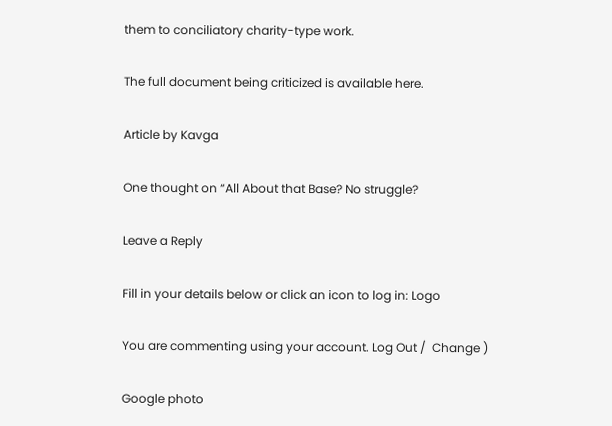them to conciliatory charity-type work.

The full document being criticized is available here.

Article by Kavga

One thought on “All About that Base? No struggle?

Leave a Reply

Fill in your details below or click an icon to log in: Logo

You are commenting using your account. Log Out /  Change )

Google photo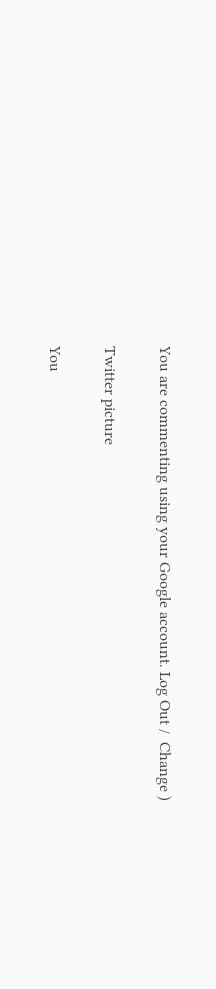You are commenting using your Google account. Log Out /  Change )

Twitter picture

You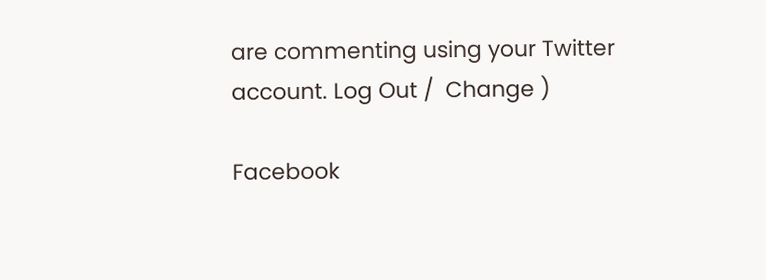are commenting using your Twitter account. Log Out /  Change )

Facebook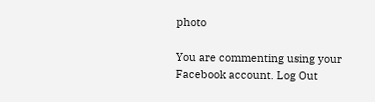photo

You are commenting using your Facebook account. Log Out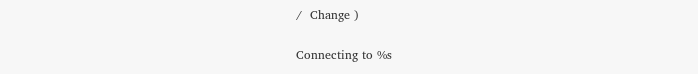/  Change )

Connecting to %s